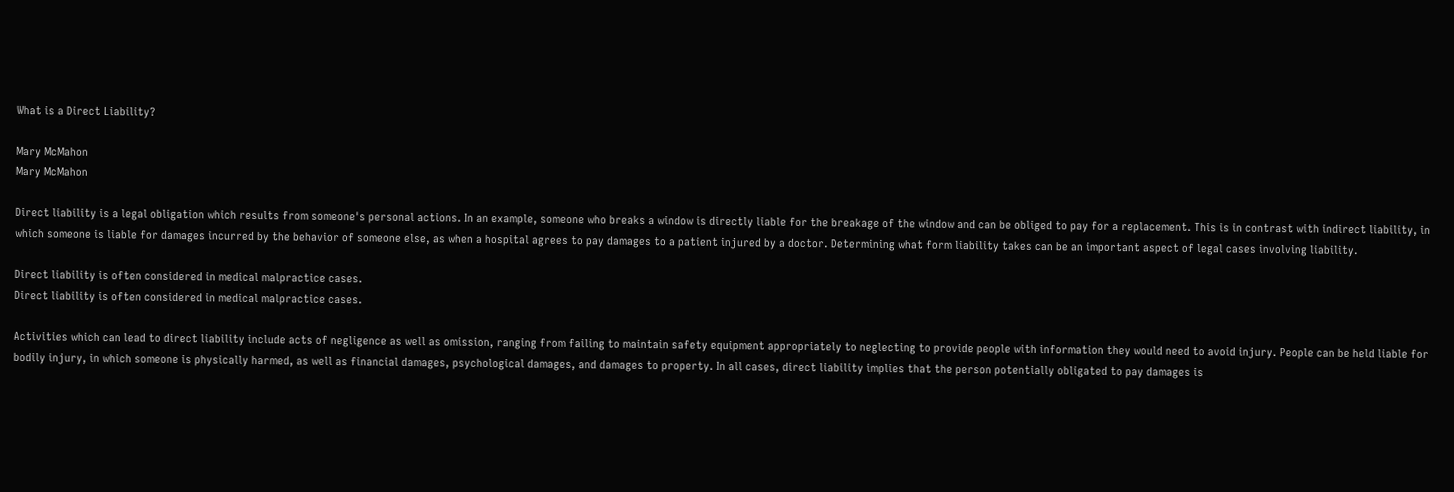What is a Direct Liability?

Mary McMahon
Mary McMahon

Direct liability is a legal obligation which results from someone's personal actions. In an example, someone who breaks a window is directly liable for the breakage of the window and can be obliged to pay for a replacement. This is in contrast with indirect liability, in which someone is liable for damages incurred by the behavior of someone else, as when a hospital agrees to pay damages to a patient injured by a doctor. Determining what form liability takes can be an important aspect of legal cases involving liability.

Direct liability is often considered in medical malpractice cases.
Direct liability is often considered in medical malpractice cases.

Activities which can lead to direct liability include acts of negligence as well as omission, ranging from failing to maintain safety equipment appropriately to neglecting to provide people with information they would need to avoid injury. People can be held liable for bodily injury, in which someone is physically harmed, as well as financial damages, psychological damages, and damages to property. In all cases, direct liability implies that the person potentially obligated to pay damages is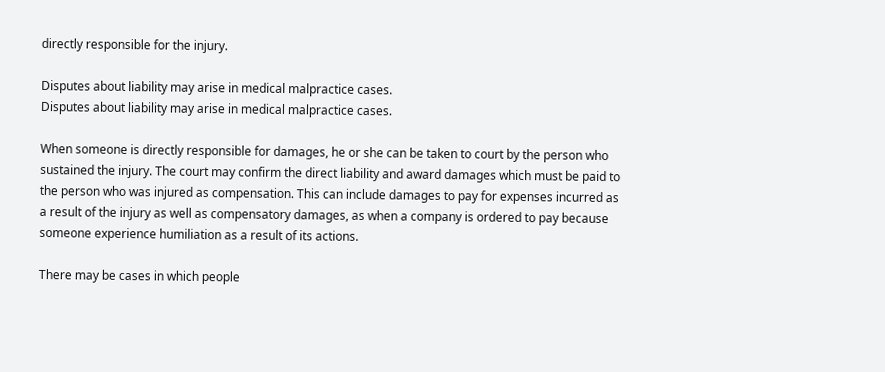directly responsible for the injury.

Disputes about liability may arise in medical malpractice cases.
Disputes about liability may arise in medical malpractice cases.

When someone is directly responsible for damages, he or she can be taken to court by the person who sustained the injury. The court may confirm the direct liability and award damages which must be paid to the person who was injured as compensation. This can include damages to pay for expenses incurred as a result of the injury as well as compensatory damages, as when a company is ordered to pay because someone experience humiliation as a result of its actions.

There may be cases in which people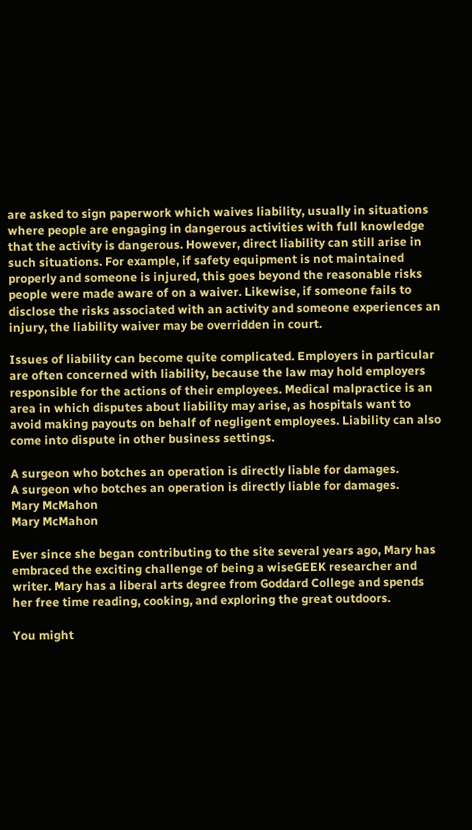are asked to sign paperwork which waives liability, usually in situations where people are engaging in dangerous activities with full knowledge that the activity is dangerous. However, direct liability can still arise in such situations. For example, if safety equipment is not maintained properly and someone is injured, this goes beyond the reasonable risks people were made aware of on a waiver. Likewise, if someone fails to disclose the risks associated with an activity and someone experiences an injury, the liability waiver may be overridden in court.

Issues of liability can become quite complicated. Employers in particular are often concerned with liability, because the law may hold employers responsible for the actions of their employees. Medical malpractice is an area in which disputes about liability may arise, as hospitals want to avoid making payouts on behalf of negligent employees. Liability can also come into dispute in other business settings.

A surgeon who botches an operation is directly liable for damages.
A surgeon who botches an operation is directly liable for damages.
Mary McMahon
Mary McMahon

Ever since she began contributing to the site several years ago, Mary has embraced the exciting challenge of being a wiseGEEK researcher and writer. Mary has a liberal arts degree from Goddard College and spends her free time reading, cooking, and exploring the great outdoors.

You might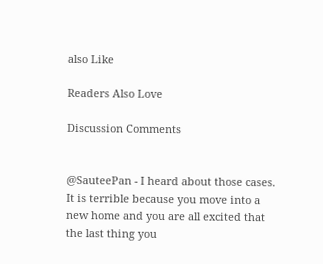also Like

Readers Also Love

Discussion Comments


@SauteePan - I heard about those cases. It is terrible because you move into a new home and you are all excited that the last thing you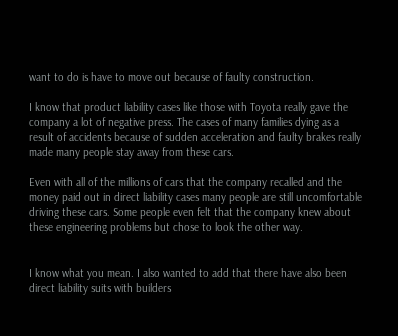want to do is have to move out because of faulty construction.

I know that product liability cases like those with Toyota really gave the company a lot of negative press. The cases of many families dying as a result of accidents because of sudden acceleration and faulty brakes really made many people stay away from these cars.

Even with all of the millions of cars that the company recalled and the money paid out in direct liability cases many people are still uncomfortable driving these cars. Some people even felt that the company knew about these engineering problems but chose to look the other way.


I know what you mean. I also wanted to add that there have also been direct liability suits with builders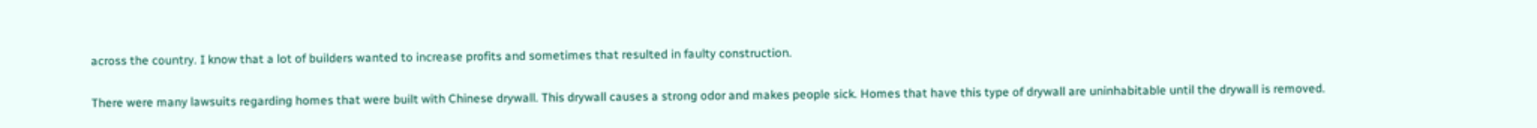across the country. I know that a lot of builders wanted to increase profits and sometimes that resulted in faulty construction.

There were many lawsuits regarding homes that were built with Chinese drywall. This drywall causes a strong odor and makes people sick. Homes that have this type of drywall are uninhabitable until the drywall is removed.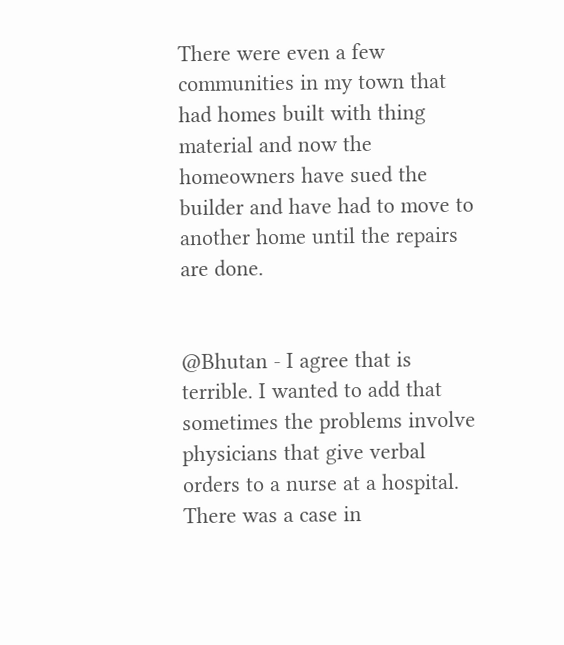There were even a few communities in my town that had homes built with thing material and now the homeowners have sued the builder and have had to move to another home until the repairs are done.


@Bhutan - I agree that is terrible. I wanted to add that sometimes the problems involve physicians that give verbal orders to a nurse at a hospital. There was a case in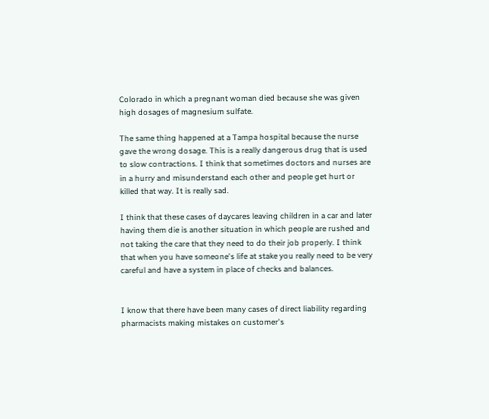Colorado in which a pregnant woman died because she was given high dosages of magnesium sulfate.

The same thing happened at a Tampa hospital because the nurse gave the wrong dosage. This is a really dangerous drug that is used to slow contractions. I think that sometimes doctors and nurses are in a hurry and misunderstand each other and people get hurt or killed that way. It is really sad.

I think that these cases of daycares leaving children in a car and later having them die is another situation in which people are rushed and not taking the care that they need to do their job properly. I think that when you have someone's life at stake you really need to be very careful and have a system in place of checks and balances.


I know that there have been many cases of direct liability regarding pharmacists making mistakes on customer's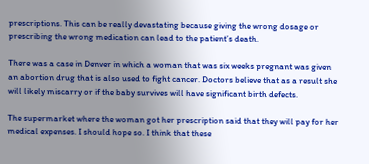prescriptions. This can be really devastating because giving the wrong dosage or prescribing the wrong medication can lead to the patient’s death.

There was a case in Denver in which a woman that was six weeks pregnant was given an abortion drug that is also used to fight cancer. Doctors believe that as a result she will likely miscarry or if the baby survives will have significant birth defects.

The supermarket where the woman got her prescription said that they will pay for her medical expenses. I should hope so. I think that these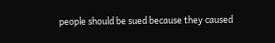people should be sued because they caused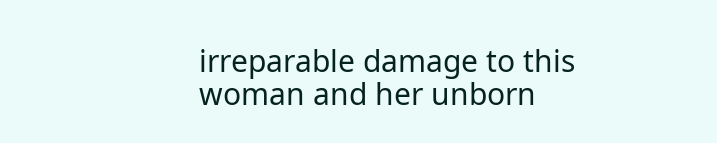irreparable damage to this woman and her unborn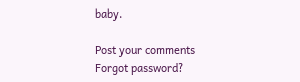baby.

Post your comments
Forgot password?